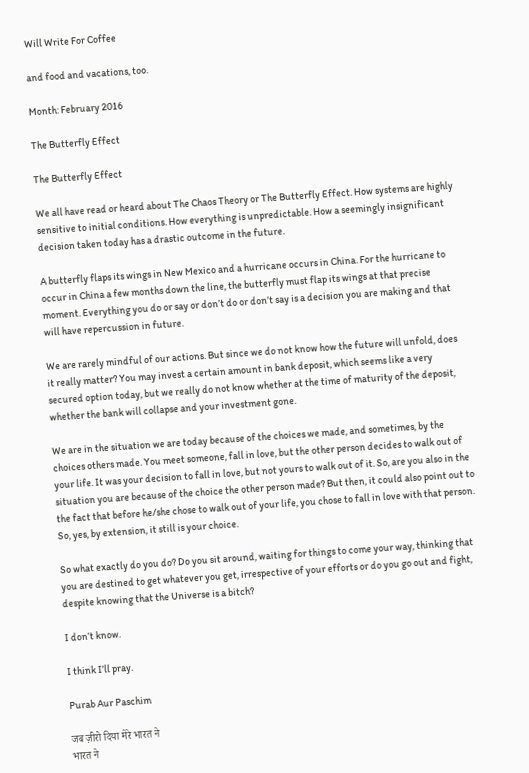Will Write For Coffee

and food and vacations, too.

Month: February 2016

The Butterfly Effect

The Butterfly Effect

We all have read or heard about The Chaos Theory or The Butterfly Effect. How systems are highly sensitive to initial conditions. How everything is unpredictable. How a seemingly insignificant decision taken today has a drastic outcome in the future.

A butterfly flaps its wings in New Mexico and a hurricane occurs in China. For the hurricane to occur in China a few months down the line, the butterfly must flap its wings at that precise moment. Everything you do or say or don’t do or don’t say is a decision you are making and that will have repercussion in future.

We are rarely mindful of our actions. But since we do not know how the future will unfold, does it really matter? You may invest a certain amount in bank deposit, which seems like a very secured option today, but we really do not know whether at the time of maturity of the deposit, whether the bank will collapse and your investment gone.

We are in the situation we are today because of the choices we made, and sometimes, by the choices others made. You meet someone, fall in love, but the other person decides to walk out of your life. It was your decision to fall in love, but not yours to walk out of it. So, are you also in the situation you are because of the choice the other person made? But then, it could also point out to the fact that before he/she chose to walk out of your life, you chose to fall in love with that person. So, yes, by extension, it still is your choice.

So what exactly do you do? Do you sit around, waiting for things to come your way, thinking that you are destined to get whatever you get, irrespective of your efforts or do you go out and fight, despite knowing that the Universe is a bitch?

I don’t know.

I think I’ll pray.

Purab Aur Paschim

जब ज़ीरो दिया मेरे भारत ने
भारत ने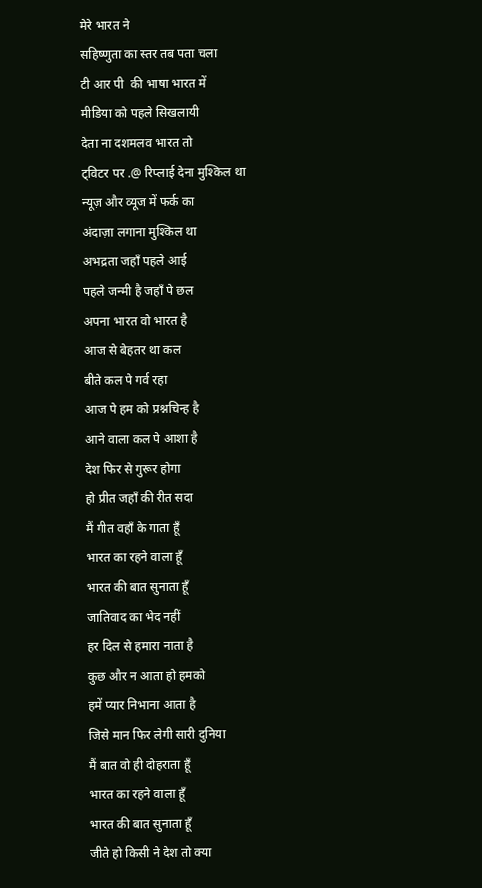मेरे भारत ने
सहिष्णुता का स्तर तब पता चला
टी आर पी  की भाषा भारत में
मीडिया को पहले सिखलायी
देता ना दशमलव भारत तो
ट्विटर पर .@ रिप्लाई देना मुश्किल था
न्यूज़ और व्यूज में फर्क का
अंदाज़ा लगाना मुश्किल था
अभद्रता जहाँ पहले आई
पहले जन्मी है जहाँ पे छल
अपना भारत वो भारत है
आज से बेहतर था कल
बीते कल पे गर्व रहा
आज पे हम को प्रश्नचिन्ह है
आने वाला कल पे आशा है
देश फिर से गुरूर होगा
हो प्रीत जहाँ की रीत सदा
मैं गीत वहाँ के गाता हूँ
भारत का रहने वाला हूँ
भारत की बात सुनाता हूँ
जातिवाद का भेद नहीं
हर दिल से हमारा नाता है
कुछ और न आता हो हमको
हमें प्यार निभाना आता है
जिसे मान फिर लेगी सारी दुनिया
मैं बात वो ही दोहराता हूँ
भारत का रहने वाला हूँ
भारत की बात सुनाता हूँ
जीते हो किसी ने देश तो क्या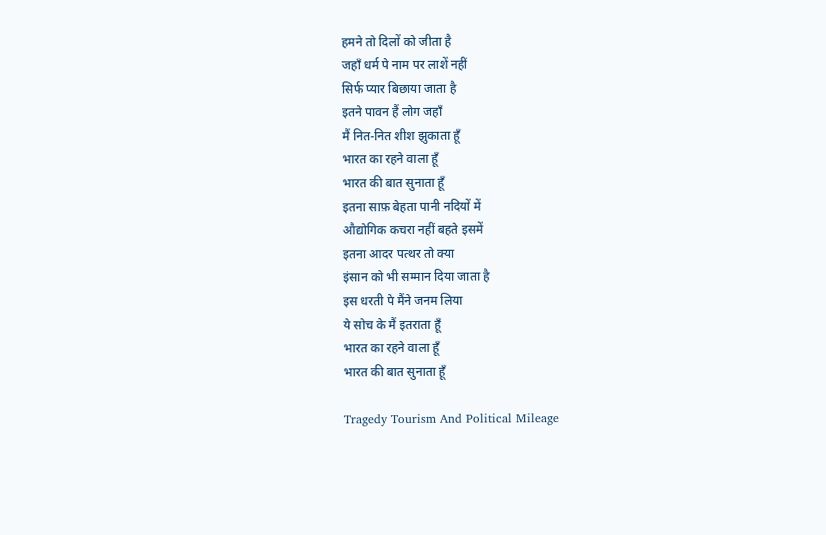हमने तो दिलों को जीता है
जहाँ धर्म पे नाम पर लाशें नहीं
सिर्फ प्यार बिछाया जाता है
इतने पावन हैं लोग जहाँ
मैं नित-नित शीश झुकाता हूँ
भारत का रहने वाला हूँ
भारत की बात सुनाता हूँ
इतना साफ़ बेहता पानी नदियों में
औद्योगिक कचरा नहीं बहते इसमें
इतना आदर पत्थर तो क्या
इंसान को भी सम्मान दिया जाता है
इस धरती पे मैंने जनम लिया
ये सोच के मैं इतराता हूँ
भारत का रहने वाला हूँ
भारत की बात सुनाता हूँ

Tragedy Tourism And Political Mileage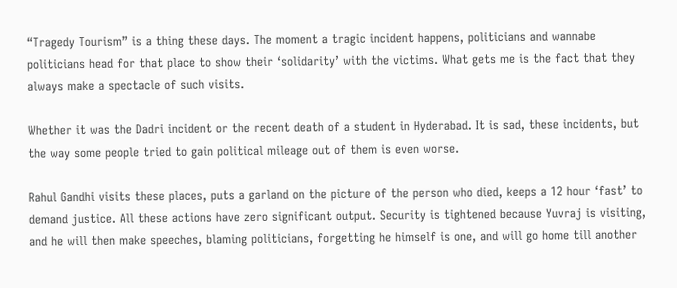“Tragedy Tourism” is a thing these days. The moment a tragic incident happens, politicians and wannabe politicians head for that place to show their ‘solidarity’ with the victims. What gets me is the fact that they always make a spectacle of such visits.

Whether it was the Dadri incident or the recent death of a student in Hyderabad. It is sad, these incidents, but the way some people tried to gain political mileage out of them is even worse.

Rahul Gandhi visits these places, puts a garland on the picture of the person who died, keeps a 12 hour ‘fast’ to demand justice. All these actions have zero significant output. Security is tightened because Yuvraj is visiting, and he will then make speeches, blaming politicians, forgetting he himself is one, and will go home till another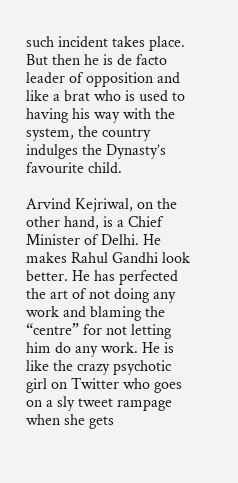such incident takes place. But then he is de facto leader of opposition and like a brat who is used to having his way with the system, the country indulges the Dynasty’s favourite child.

Arvind Kejriwal, on the other hand, is a Chief Minister of Delhi. He makes Rahul Gandhi look better. He has perfected the art of not doing any work and blaming the “centre” for not letting him do any work. He is like the crazy psychotic girl on Twitter who goes on a sly tweet rampage when she gets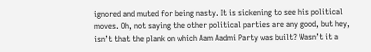ignored and muted for being nasty. It is sickening to see his political moves. Oh, not saying the other political parties are any good, but hey, isn’t that the plank on which Aam Aadmi Party was built? Wasn’t it a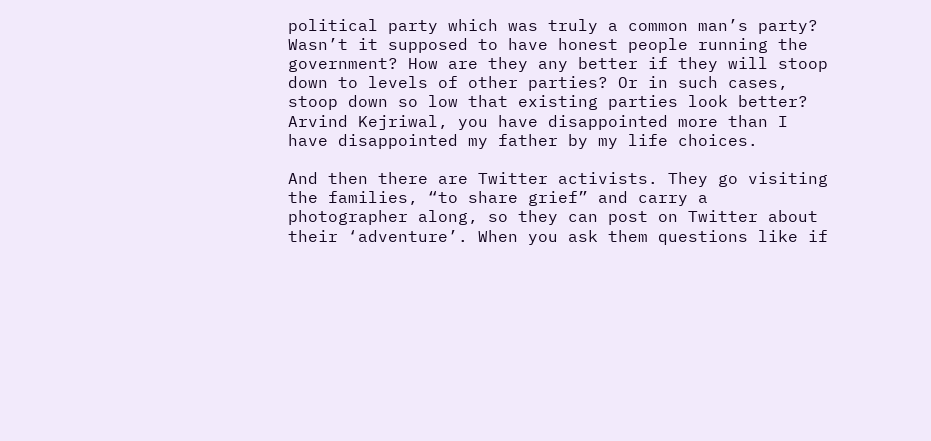political party which was truly a common man’s party? Wasn’t it supposed to have honest people running the government? How are they any better if they will stoop down to levels of other parties? Or in such cases, stoop down so low that existing parties look better? Arvind Kejriwal, you have disappointed more than I have disappointed my father by my life choices.

And then there are Twitter activists. They go visiting the families, “to share grief” and carry a photographer along, so they can post on Twitter about their ‘adventure’. When you ask them questions like if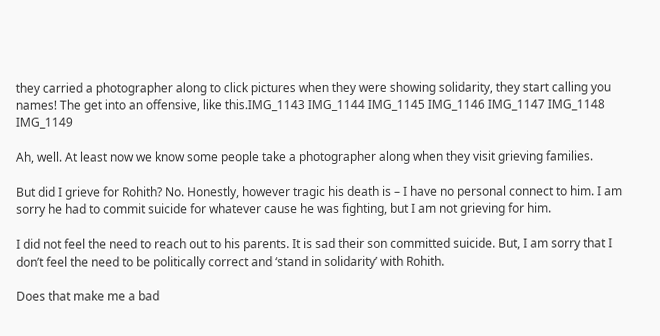they carried a photographer along to click pictures when they were showing solidarity, they start calling you names! The get into an offensive, like this.IMG_1143 IMG_1144 IMG_1145 IMG_1146 IMG_1147 IMG_1148 IMG_1149

Ah, well. At least now we know some people take a photographer along when they visit grieving families.

But did I grieve for Rohith? No. Honestly, however tragic his death is – I have no personal connect to him. I am sorry he had to commit suicide for whatever cause he was fighting, but I am not grieving for him.

I did not feel the need to reach out to his parents. It is sad their son committed suicide. But, I am sorry that I don’t feel the need to be politically correct and ‘stand in solidarity’ with Rohith.

Does that make me a bad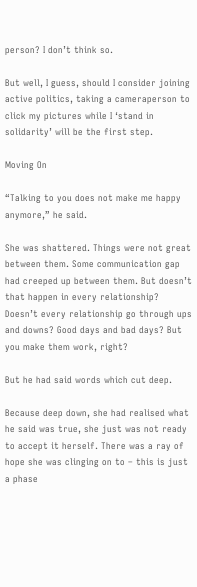person? I don’t think so.

But well, I guess, should I consider joining active politics, taking a cameraperson to click my pictures while I ‘stand in solidarity’ will be the first step.

Moving On

“Talking to you does not make me happy anymore,” he said.

She was shattered. Things were not great between them. Some communication gap had creeped up between them. But doesn’t that happen in every relationship? Doesn’t every relationship go through ups and downs? Good days and bad days? But you make them work, right?

But he had said words which cut deep.

Because deep down, she had realised what he said was true, she just was not ready to accept it herself. There was a ray of hope she was clinging on to – this is just a phase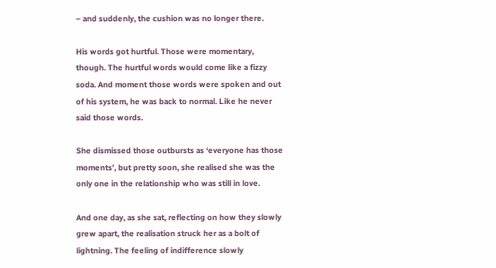– and suddenly, the cushion was no longer there.

His words got hurtful. Those were momentary, though. The hurtful words would come like a fizzy soda. And moment those words were spoken and out of his system, he was back to normal. Like he never said those words.

She dismissed those outbursts as ‘everyone has those moments’, but pretty soon, she realised she was the only one in the relationship who was still in love.

And one day, as she sat, reflecting on how they slowly grew apart, the realisation struck her as a bolt of lightning. The feeling of indifference slowly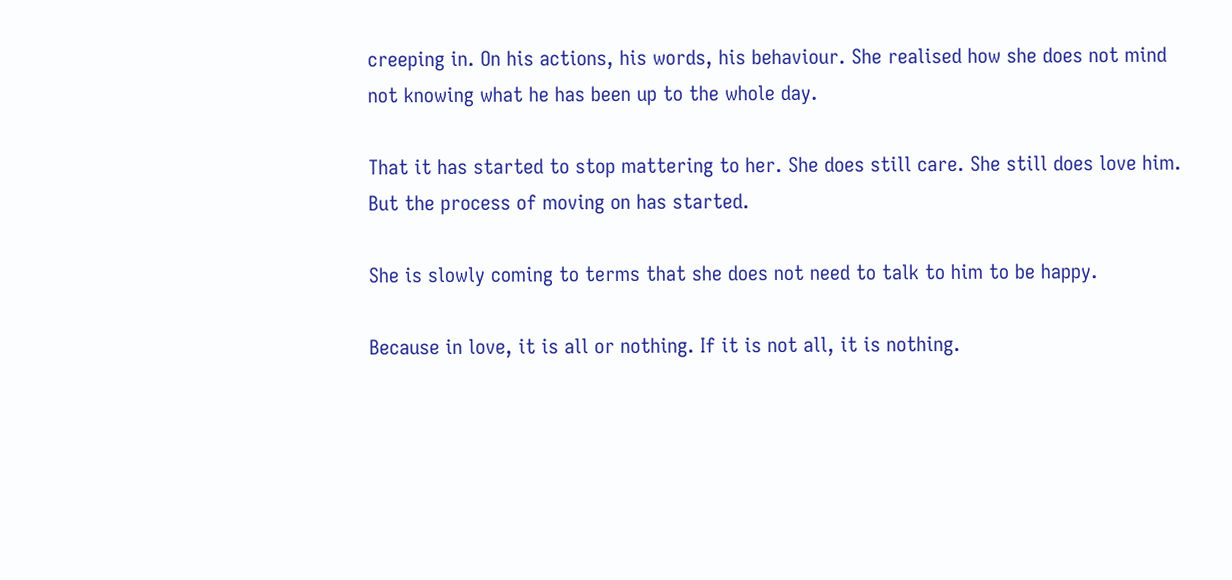creeping in. On his actions, his words, his behaviour. She realised how she does not mind not knowing what he has been up to the whole day.

That it has started to stop mattering to her. She does still care. She still does love him. But the process of moving on has started.

She is slowly coming to terms that she does not need to talk to him to be happy.

Because in love, it is all or nothing. If it is not all, it is nothing.